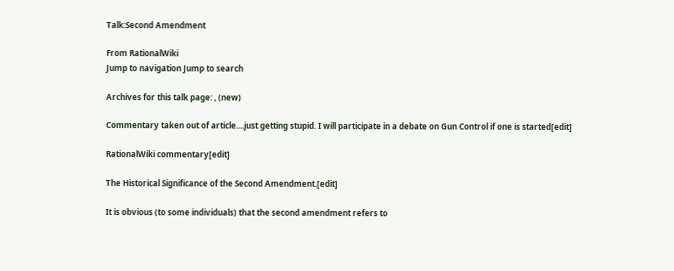Talk:Second Amendment

From RationalWiki
Jump to navigation Jump to search

Archives for this talk page: , (new)

Commentary taken out of article....just getting stupid. I will participate in a debate on Gun Control if one is started[edit]

RationalWiki commentary[edit]

The Historical Significance of the Second Amendment.[edit]

It is obvious (to some individuals) that the second amendment refers to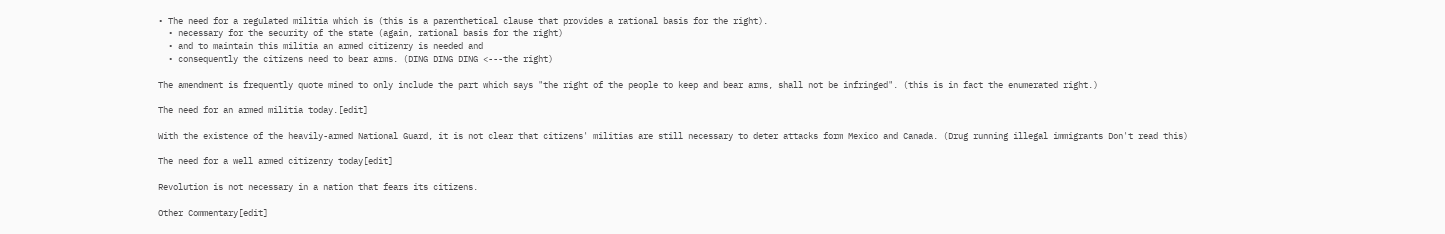• The need for a regulated militia which is (this is a parenthetical clause that provides a rational basis for the right).
  • necessary for the security of the state (again, rational basis for the right)
  • and to maintain this militia an armed citizenry is needed and
  • consequently the citizens need to bear arms. (DING DING DING <---the right)

The amendment is frequently quote mined to only include the part which says "the right of the people to keep and bear arms, shall not be infringed". (this is in fact the enumerated right.)

The need for an armed militia today.[edit]

With the existence of the heavily-armed National Guard, it is not clear that citizens' militias are still necessary to deter attacks form Mexico and Canada. (Drug running illegal immigrants Don't read this)

The need for a well armed citizenry today[edit]

Revolution is not necessary in a nation that fears its citizens.

Other Commentary[edit]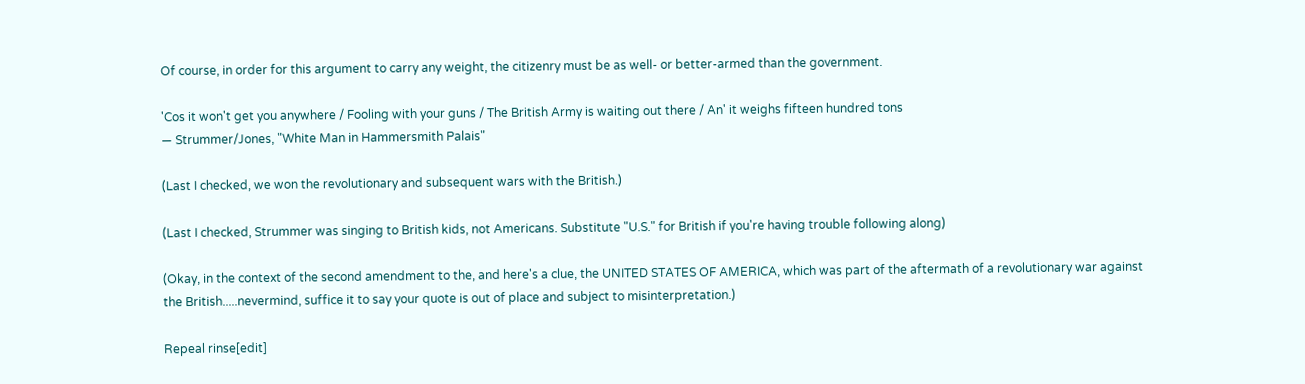Of course, in order for this argument to carry any weight, the citizenry must be as well- or better-armed than the government.

'Cos it won't get you anywhere / Fooling with your guns / The British Army is waiting out there / An' it weighs fifteen hundred tons
— Strummer/Jones, "White Man in Hammersmith Palais"

(Last I checked, we won the revolutionary and subsequent wars with the British.)

(Last I checked, Strummer was singing to British kids, not Americans. Substitute "U.S." for British if you're having trouble following along)

(Okay, in the context of the second amendment to the, and here's a clue, the UNITED STATES OF AMERICA, which was part of the aftermath of a revolutionary war against the British.....nevermind, suffice it to say your quote is out of place and subject to misinterpretation.)

Repeal rinse[edit]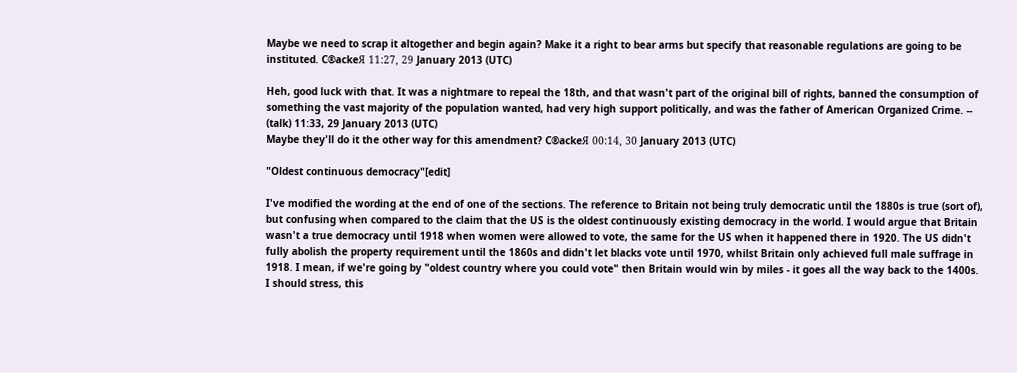Maybe we need to scrap it altogether and begin again? Make it a right to bear arms but specify that reasonable regulations are going to be instituted. C®ackeЯ 11:27, 29 January 2013 (UTC)

Heh, good luck with that. It was a nightmare to repeal the 18th, and that wasn't part of the original bill of rights, banned the consumption of something the vast majority of the population wanted, had very high support politically, and was the father of American Organized Crime. -- (talk) 11:33, 29 January 2013 (UTC)
Maybe they'll do it the other way for this amendment? C®ackeЯ 00:14, 30 January 2013 (UTC)

"Oldest continuous democracy"[edit]

I've modified the wording at the end of one of the sections. The reference to Britain not being truly democratic until the 1880s is true (sort of), but confusing when compared to the claim that the US is the oldest continuously existing democracy in the world. I would argue that Britain wasn't a true democracy until 1918 when women were allowed to vote, the same for the US when it happened there in 1920. The US didn't fully abolish the property requirement until the 1860s and didn't let blacks vote until 1970, whilst Britain only achieved full male suffrage in 1918. I mean, if we're going by "oldest country where you could vote" then Britain would win by miles - it goes all the way back to the 1400s. I should stress, this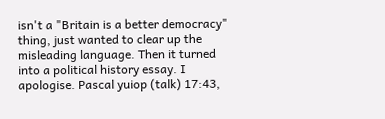isn't a "Britain is a better democracy" thing, just wanted to clear up the misleading language. Then it turned into a political history essay. I apologise. Pascal yuiop (talk) 17:43,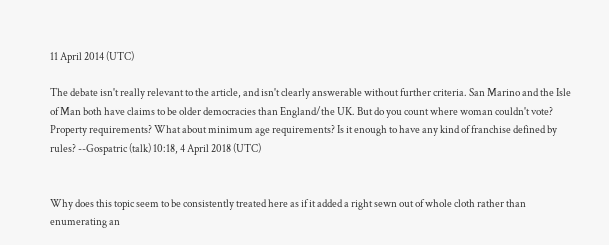11 April 2014 (UTC)

The debate isn't really relevant to the article, and isn't clearly answerable without further criteria. San Marino and the Isle of Man both have claims to be older democracies than England/the UK. But do you count where woman couldn't vote? Property requirements? What about minimum age requirements? Is it enough to have any kind of franchise defined by rules? --Gospatric (talk) 10:18, 4 April 2018 (UTC)


Why does this topic seem to be consistently treated here as if it added a right sewn out of whole cloth rather than enumerating an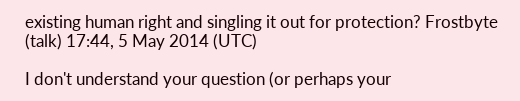existing human right and singling it out for protection? Frostbyte (talk) 17:44, 5 May 2014 (UTC)

I don't understand your question (or perhaps your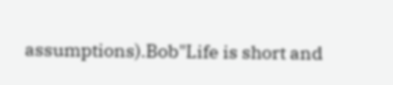assumptions).Bob"Life is short and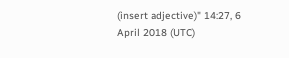(insert adjective)" 14:27, 6 April 2018 (UTC)